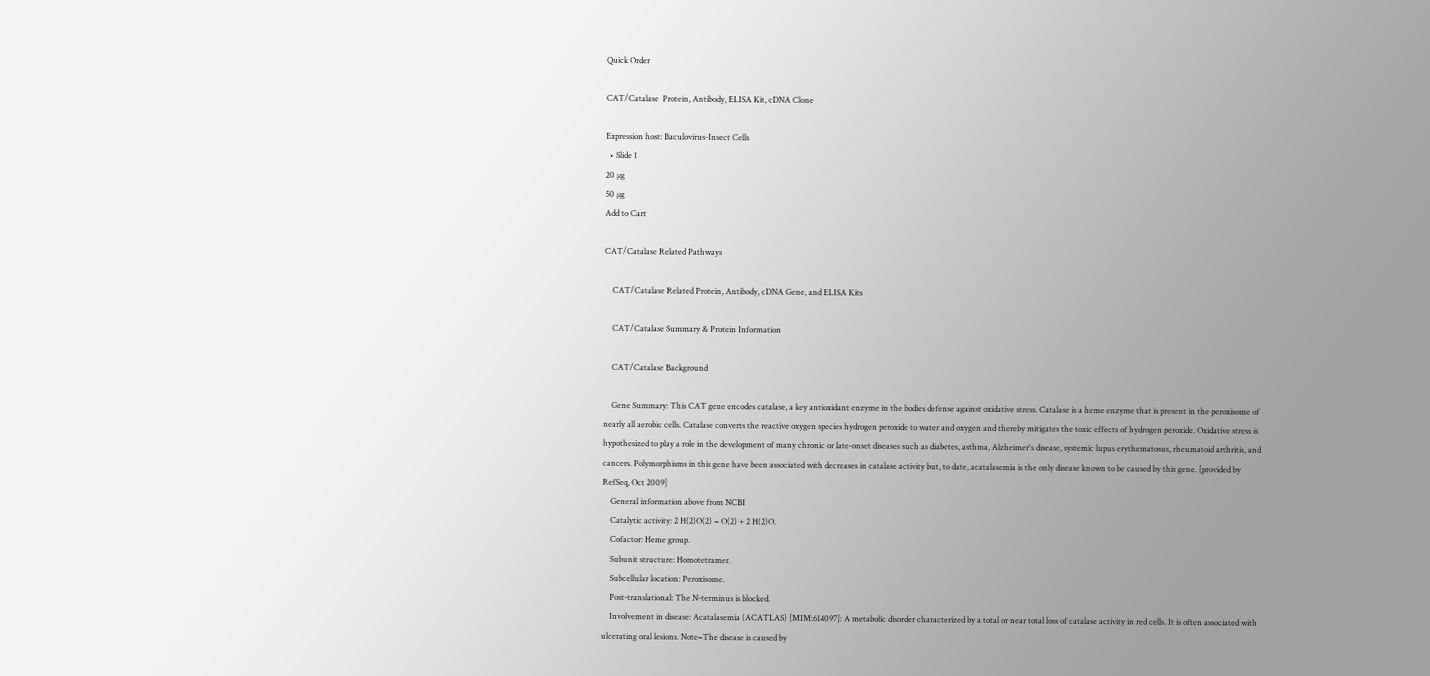Quick Order

CAT/Catalase  Protein, Antibody, ELISA Kit, cDNA Clone

Expression host: Baculovirus-Insect Cells
  • Slide 1
20 µg
50 µg
Add to Cart

CAT/Catalase Related Pathways

    CAT/Catalase Related Protein, Antibody, cDNA Gene, and ELISA Kits

    CAT/Catalase Summary & Protein Information

    CAT/Catalase Background

    Gene Summary: This CAT gene encodes catalase, a key antioxidant enzyme in the bodies defense against oxidative stress. Catalase is a heme enzyme that is present in the peroxisome of nearly all aerobic cells. Catalase converts the reactive oxygen species hydrogen peroxide to water and oxygen and thereby mitigates the toxic effects of hydrogen peroxide. Oxidative stress is hypothesized to play a role in the development of many chronic or late-onset diseases such as diabetes, asthma, Alzheimer's disease, systemic lupus erythematosus, rheumatoid arthritis, and cancers. Polymorphisms in this gene have been associated with decreases in catalase activity but, to date, acatalasemia is the only disease known to be caused by this gene. [provided by RefSeq, Oct 2009]
    General information above from NCBI
    Catalytic activity: 2 H(2)O(2) = O(2) + 2 H(2)O.
    Cofactor: Heme group.
    Subunit structure: Homotetramer.
    Subcellular location: Peroxisome.
    Post-translational: The N-terminus is blocked.
    Involvement in disease: Acatalasemia (ACATLAS) [MIM:614097]: A metabolic disorder characterized by a total or near total loss of catalase activity in red cells. It is often associated with ulcerating oral lesions. Note=The disease is caused by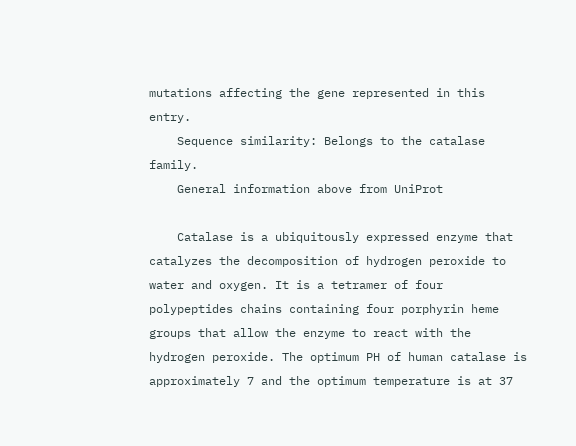mutations affecting the gene represented in this entry.
    Sequence similarity: Belongs to the catalase family.
    General information above from UniProt

    Catalase is a ubiquitously expressed enzyme that catalyzes the decomposition of hydrogen peroxide to water and oxygen. It is a tetramer of four polypeptides chains containing four porphyrin heme groups that allow the enzyme to react with the hydrogen peroxide. The optimum PH of human catalase is approximately 7 and the optimum temperature is at 37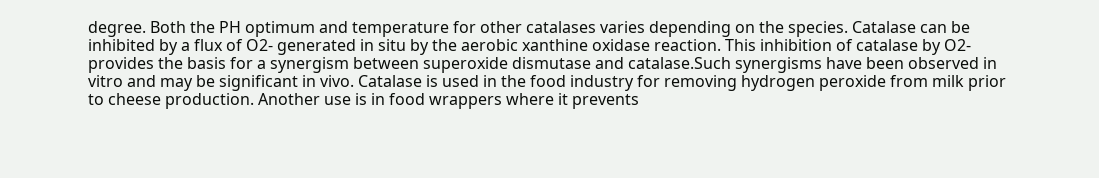degree. Both the PH optimum and temperature for other catalases varies depending on the species. Catalase can be inhibited by a flux of O2- generated in situ by the aerobic xanthine oxidase reaction. This inhibition of catalase by O2- provides the basis for a synergism between superoxide dismutase and catalase.Such synergisms have been observed in vitro and may be significant in vivo. Catalase is used in the food industry for removing hydrogen peroxide from milk prior to cheese production. Another use is in food wrappers where it prevents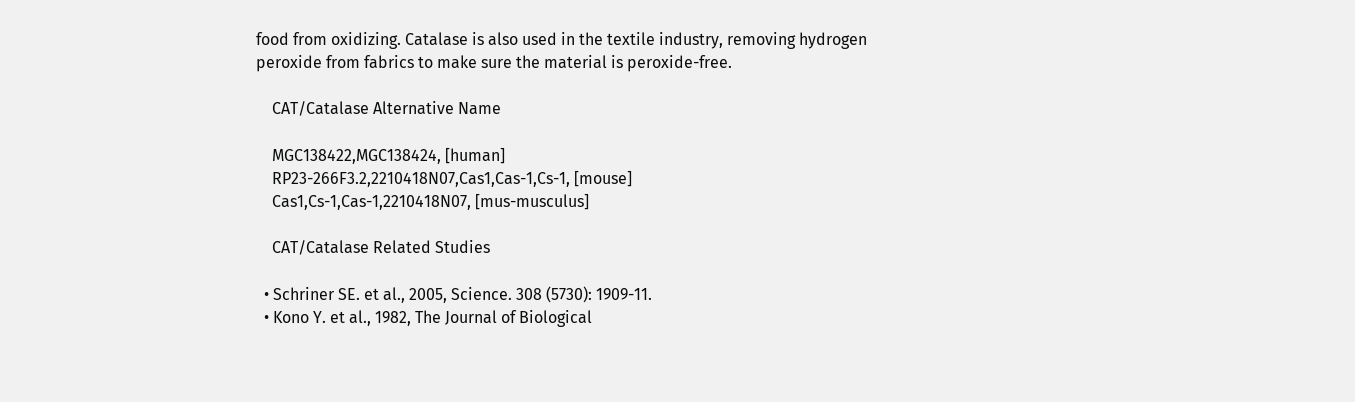food from oxidizing. Catalase is also used in the textile industry, removing hydrogen peroxide from fabrics to make sure the material is peroxide-free.

    CAT/Catalase Alternative Name

    MGC138422,MGC138424, [human]
    RP23-266F3.2,2210418N07,Cas1,Cas-1,Cs-1, [mouse]
    Cas1,Cs-1,Cas-1,2210418N07, [mus-musculus]

    CAT/Catalase Related Studies

  • Schriner SE. et al., 2005, Science. 308 (5730): 1909-11.
  • Kono Y. et al., 1982, The Journal of Biological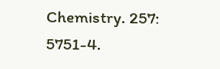Chemistry. 257: 5751-4.